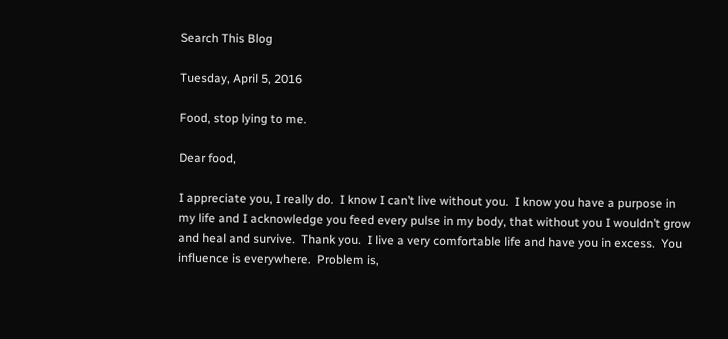Search This Blog

Tuesday, April 5, 2016

Food, stop lying to me.

Dear food,

I appreciate you, I really do.  I know I can’t live without you.  I know you have a purpose in my life and I acknowledge you feed every pulse in my body, that without you I wouldn’t grow and heal and survive.  Thank you.  I live a very comfortable life and have you in excess.  You influence is everywhere.  Problem is,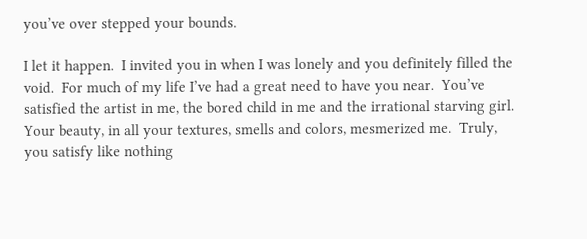you’ve over stepped your bounds.

I let it happen.  I invited you in when I was lonely and you definitely filled the void.  For much of my life I’ve had a great need to have you near.  You’ve satisfied the artist in me, the bored child in me and the irrational starving girl.  Your beauty, in all your textures, smells and colors, mesmerized me.  Truly, you satisfy like nothing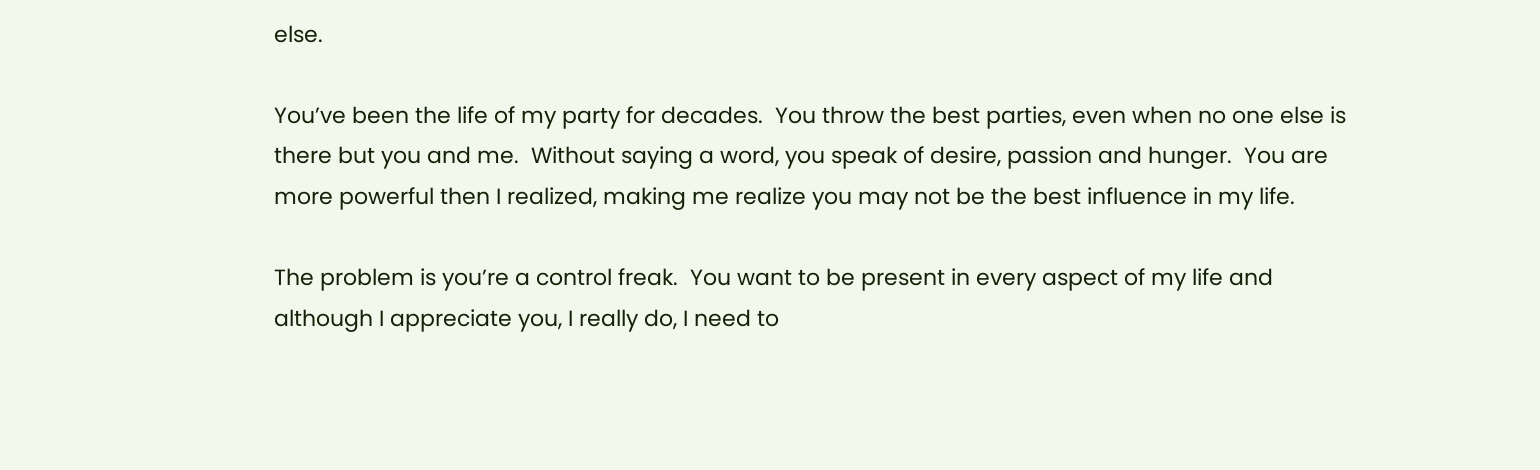else.

You’ve been the life of my party for decades.  You throw the best parties, even when no one else is there but you and me.  Without saying a word, you speak of desire, passion and hunger.  You are more powerful then I realized, making me realize you may not be the best influence in my life.

The problem is you’re a control freak.  You want to be present in every aspect of my life and although I appreciate you, I really do, I need to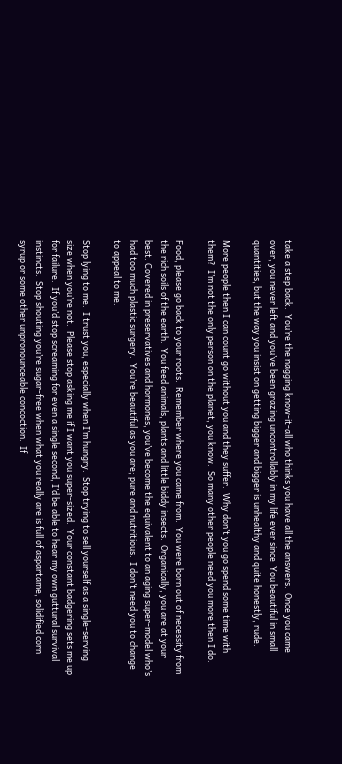take a step back.  You’re the nagging know-it-all who thinks you have all the answers.  Once you came over, you never left and you’ve been grazing uncontrollably in my life ever since  You beautiful in small quantities, but the way you insist on getting bigger and bigger is unhealthy and quite honestly, rude.

More people then I can count go without you and they suffer.  Why don’t you go spend some time with them?  I’m not the only person on the planet, you know.  So many other people need you more then I do.

Food, please go back to your roots.  Remember where you came from.  You were born out of necessity from the rich soils of the earth.  You feed animals, plants and little biddy insects.  Organically, you are at your best. Covered in preservatives and hormones, you’ve become the equivalent to an aging super-model who’s had too much plastic surgery.  You’re beautiful as you are; pure and nutritious.  I don’t need you to change to appeal to me.

Stop lying to me.  I trust you, especially when I’m hungry.  Stop trying to sell yourself as a single-serving size when you’re not.  Please stop asking me if I want you super-sized.  Your constant badgering sets me up for failure.  If you’d stop screaming for even a single second, I’d be able to hear my own guttural survival instincts.  Stop shouting you’re sugar-free when what you really are is full of aspartame, solidified corn syrup or some other unpronounceable concoction.  If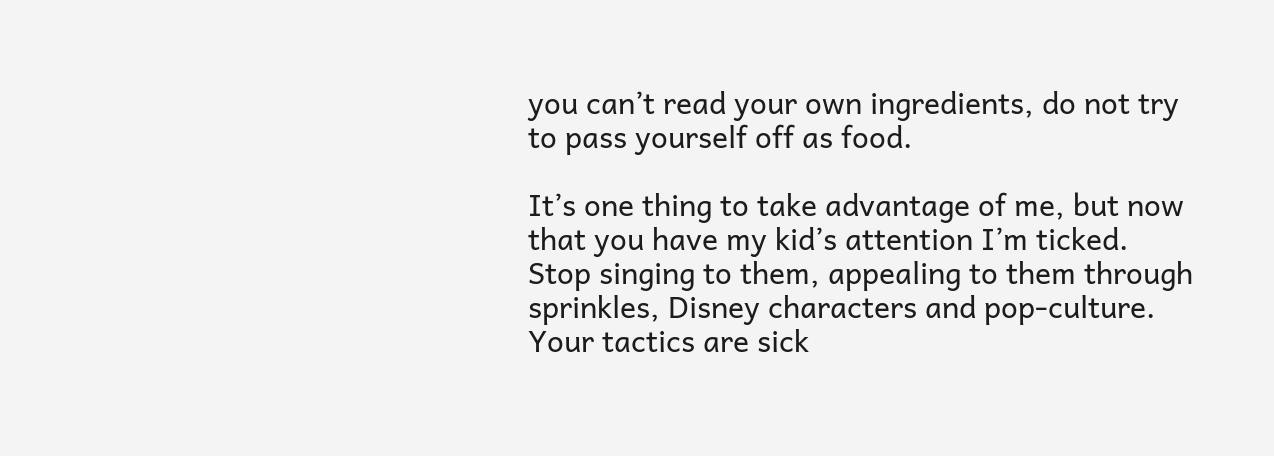you can’t read your own ingredients, do not try to pass yourself off as food.

It’s one thing to take advantage of me, but now that you have my kid’s attention I’m ticked.
Stop singing to them, appealing to them through sprinkles, Disney characters and pop-culture.  Your tactics are sick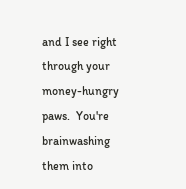and I see right through your money-hungry paws.  You're brainwashing them into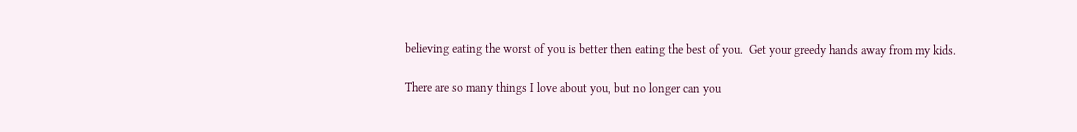believing eating the worst of you is better then eating the best of you.  Get your greedy hands away from my kids.

There are so many things I love about you, but no longer can you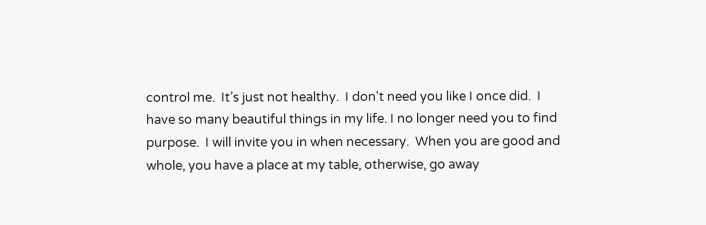control me.  It’s just not healthy.  I don't need you like I once did.  I have so many beautiful things in my life. I no longer need you to find purpose.  I will invite you in when necessary.  When you are good and whole, you have a place at my table, otherwise, go away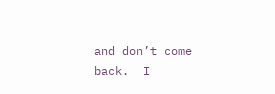and don’t come back.  I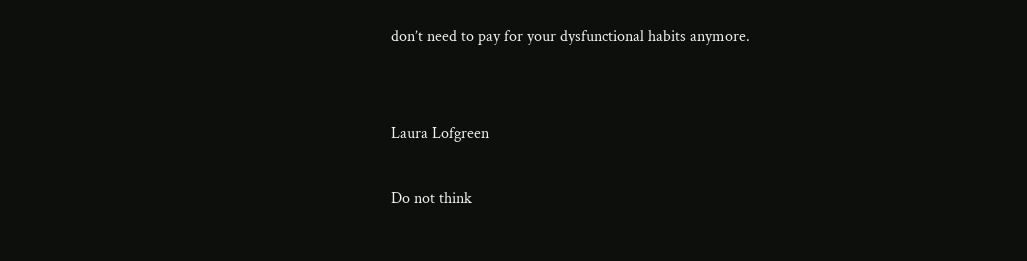don’t need to pay for your dysfunctional habits anymore.


Laura Lofgreen

Do not think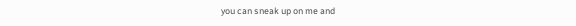you can sneak up on me and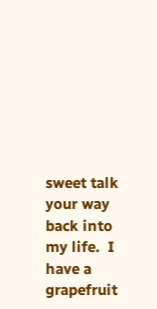sweet talk your way back into my life.  I have a grapefruit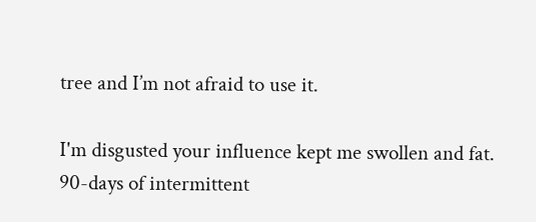tree and I’m not afraid to use it.

I'm disgusted your influence kept me swollen and fat.  90-days of intermittent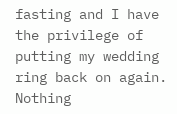fasting and I have the privilege of putting my wedding ring back on again.  Nothing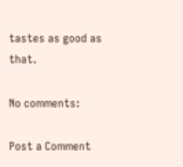tastes as good as that.

No comments:

Post a Comment